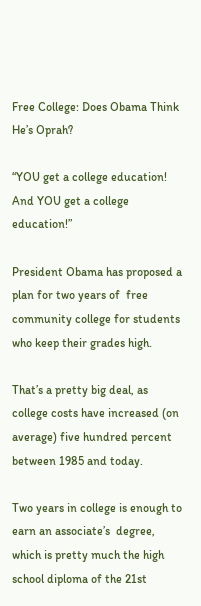Free College: Does Obama Think He’s Oprah?

“YOU get a college education! And YOU get a college education!”

President Obama has proposed a plan for two years of  free community college for students who keep their grades high.

That’s a pretty big deal, as college costs have increased (on average) five hundred percent between 1985 and today.

Two years in college is enough to earn an associate’s  degree, which is pretty much the high school diploma of the 21st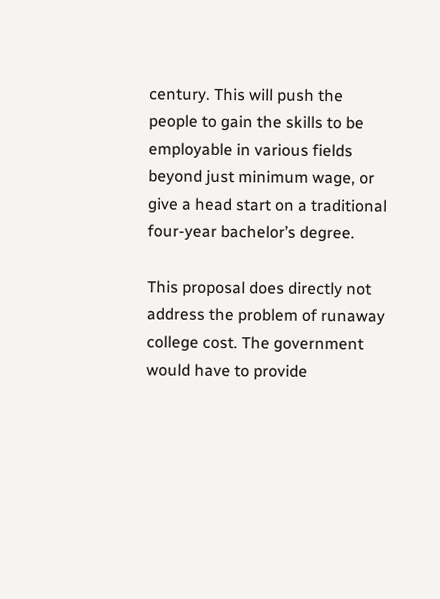century. This will push the people to gain the skills to be employable in various fields beyond just minimum wage, or give a head start on a traditional four-year bachelor’s degree.

This proposal does directly not address the problem of runaway college cost. The government would have to provide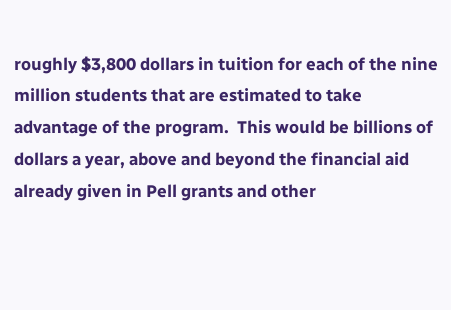roughly $3,800 dollars in tuition for each of the nine million students that are estimated to take advantage of the program.  This would be billions of dollars a year, above and beyond the financial aid already given in Pell grants and other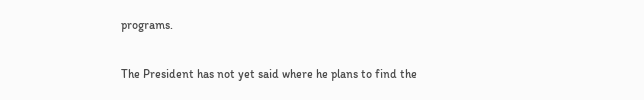programs.

The President has not yet said where he plans to find the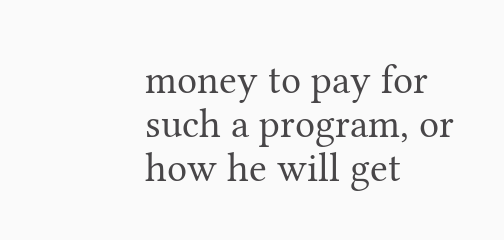money to pay for such a program, or how he will get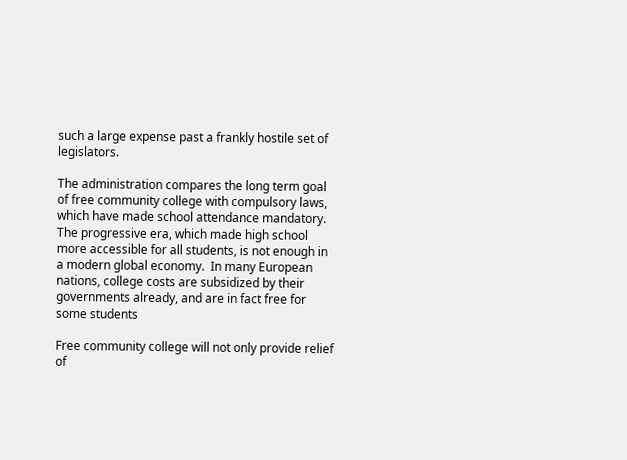such a large expense past a frankly hostile set of legislators.

The administration compares the long term goal of free community college with compulsory laws, which have made school attendance mandatory. The progressive era, which made high school more accessible for all students, is not enough in a modern global economy.  In many European nations, college costs are subsidized by their governments already, and are in fact free for some students

Free community college will not only provide relief of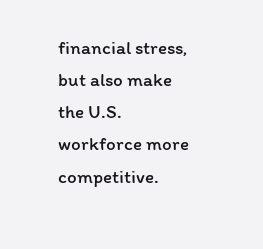financial stress, but also make the U.S. workforce more competitive.